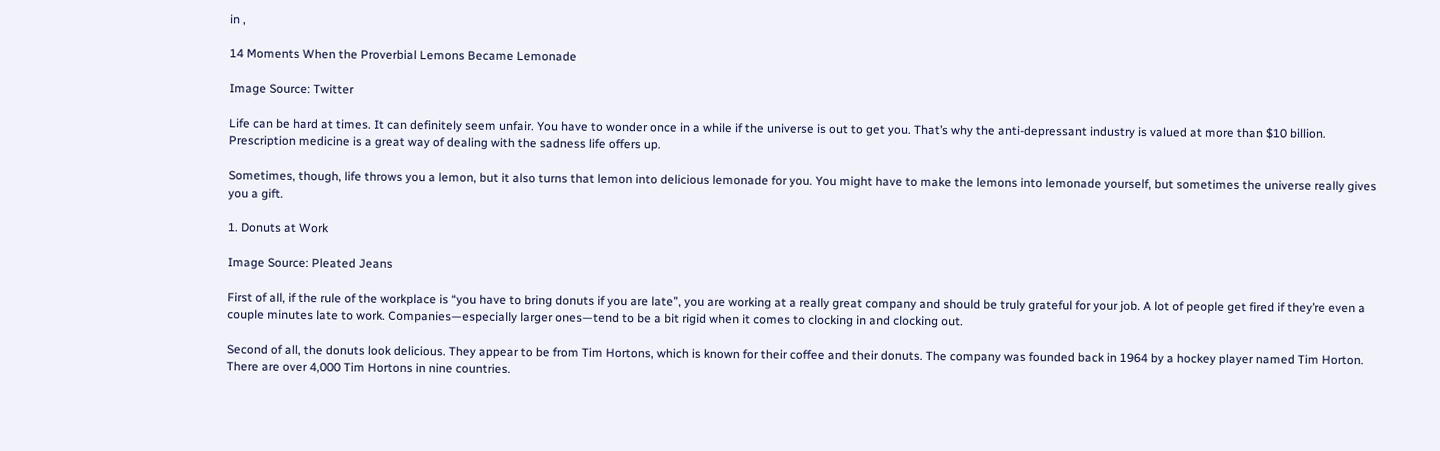in ,

14 Moments When the Proverbial Lemons Became Lemonade

Image Source: Twitter

Life can be hard at times. It can definitely seem unfair. You have to wonder once in a while if the universe is out to get you. That’s why the anti-depressant industry is valued at more than $10 billion. Prescription medicine is a great way of dealing with the sadness life offers up.

Sometimes, though, life throws you a lemon, but it also turns that lemon into delicious lemonade for you. You might have to make the lemons into lemonade yourself, but sometimes the universe really gives you a gift.

1. Donuts at Work

Image Source: Pleated Jeans

First of all, if the rule of the workplace is “you have to bring donuts if you are late”, you are working at a really great company and should be truly grateful for your job. A lot of people get fired if they’re even a couple minutes late to work. Companies—especially larger ones—tend to be a bit rigid when it comes to clocking in and clocking out.

Second of all, the donuts look delicious. They appear to be from Tim Hortons, which is known for their coffee and their donuts. The company was founded back in 1964 by a hockey player named Tim Horton. There are over 4,000 Tim Hortons in nine countries.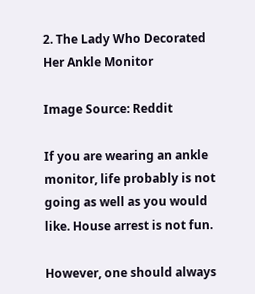2. The Lady Who Decorated Her Ankle Monitor

Image Source: Reddit

If you are wearing an ankle monitor, life probably is not going as well as you would like. House arrest is not fun.

However, one should always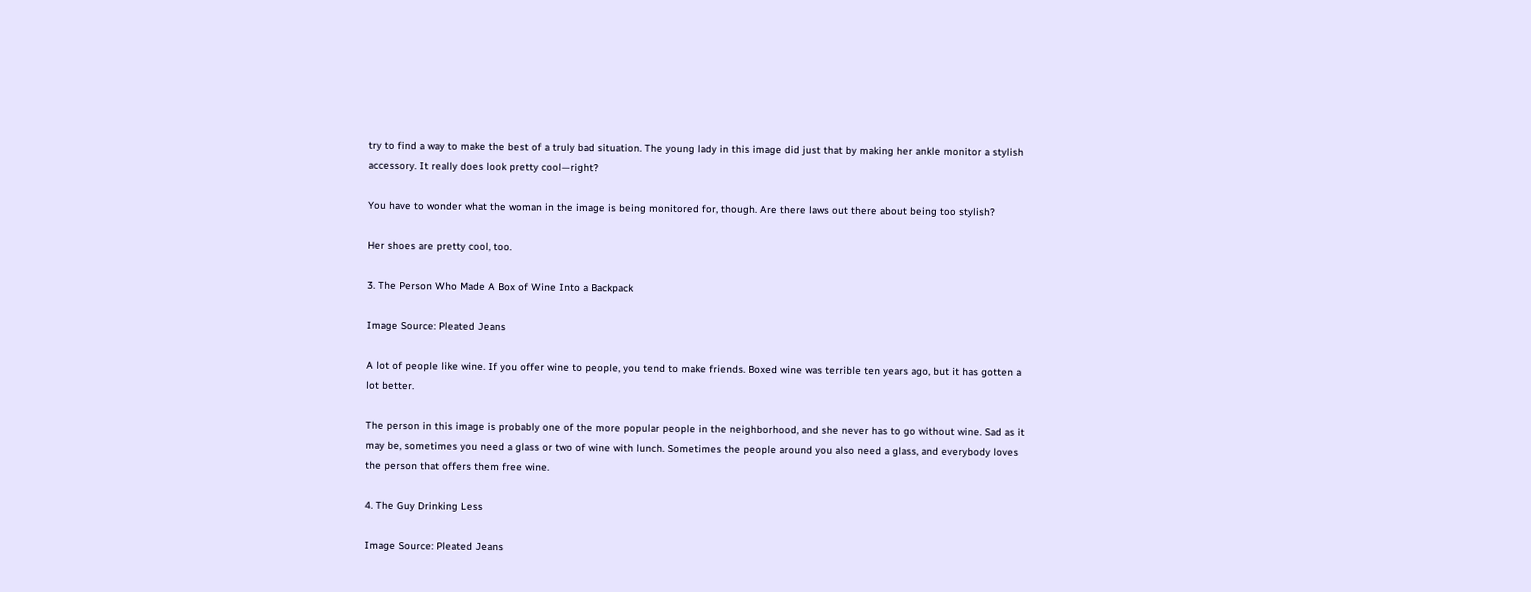try to find a way to make the best of a truly bad situation. The young lady in this image did just that by making her ankle monitor a stylish accessory. It really does look pretty cool—right?

You have to wonder what the woman in the image is being monitored for, though. Are there laws out there about being too stylish?

Her shoes are pretty cool, too.

3. The Person Who Made A Box of Wine Into a Backpack

Image Source: Pleated Jeans

A lot of people like wine. If you offer wine to people, you tend to make friends. Boxed wine was terrible ten years ago, but it has gotten a lot better.

The person in this image is probably one of the more popular people in the neighborhood, and she never has to go without wine. Sad as it may be, sometimes you need a glass or two of wine with lunch. Sometimes the people around you also need a glass, and everybody loves the person that offers them free wine.

4. The Guy Drinking Less

Image Source: Pleated Jeans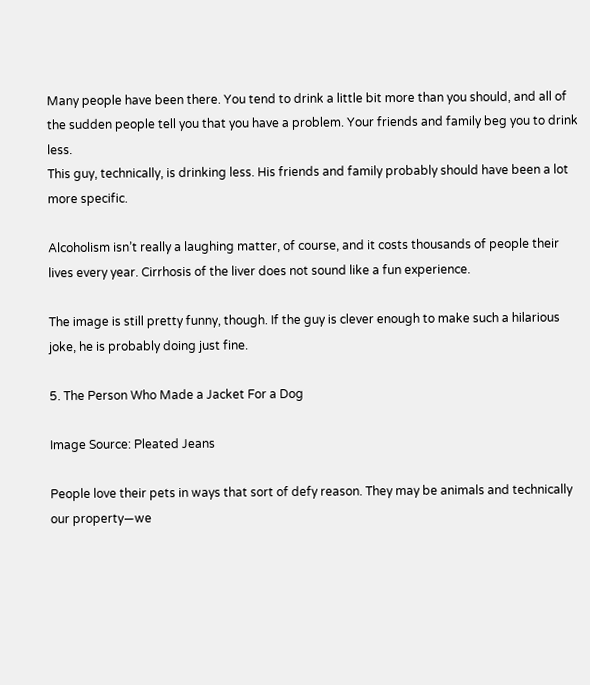Many people have been there. You tend to drink a little bit more than you should, and all of the sudden people tell you that you have a problem. Your friends and family beg you to drink less.
This guy, technically, is drinking less. His friends and family probably should have been a lot more specific.

Alcoholism isn’t really a laughing matter, of course, and it costs thousands of people their lives every year. Cirrhosis of the liver does not sound like a fun experience.

The image is still pretty funny, though. If the guy is clever enough to make such a hilarious joke, he is probably doing just fine.

5. The Person Who Made a Jacket For a Dog

Image Source: Pleated Jeans

People love their pets in ways that sort of defy reason. They may be animals and technically our property—we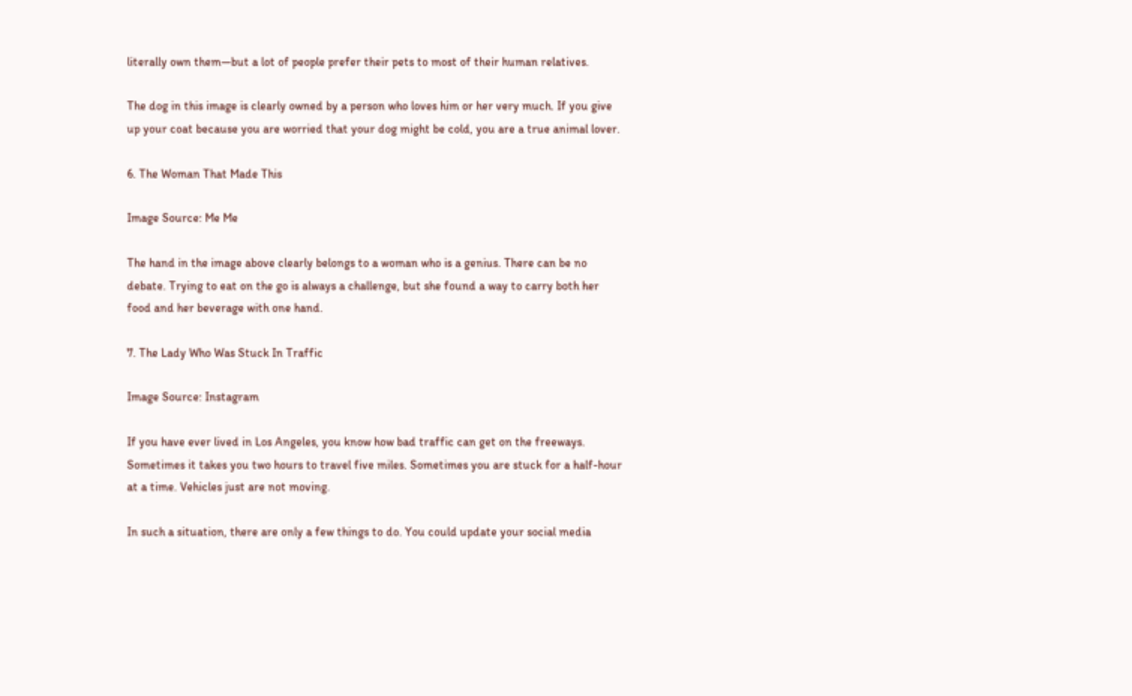literally own them—but a lot of people prefer their pets to most of their human relatives.

The dog in this image is clearly owned by a person who loves him or her very much. If you give up your coat because you are worried that your dog might be cold, you are a true animal lover.

6. The Woman That Made This

Image Source: Me Me

The hand in the image above clearly belongs to a woman who is a genius. There can be no debate. Trying to eat on the go is always a challenge, but she found a way to carry both her food and her beverage with one hand.

7. The Lady Who Was Stuck In Traffic

Image Source: Instagram

If you have ever lived in Los Angeles, you know how bad traffic can get on the freeways. Sometimes it takes you two hours to travel five miles. Sometimes you are stuck for a half-hour at a time. Vehicles just are not moving.

In such a situation, there are only a few things to do. You could update your social media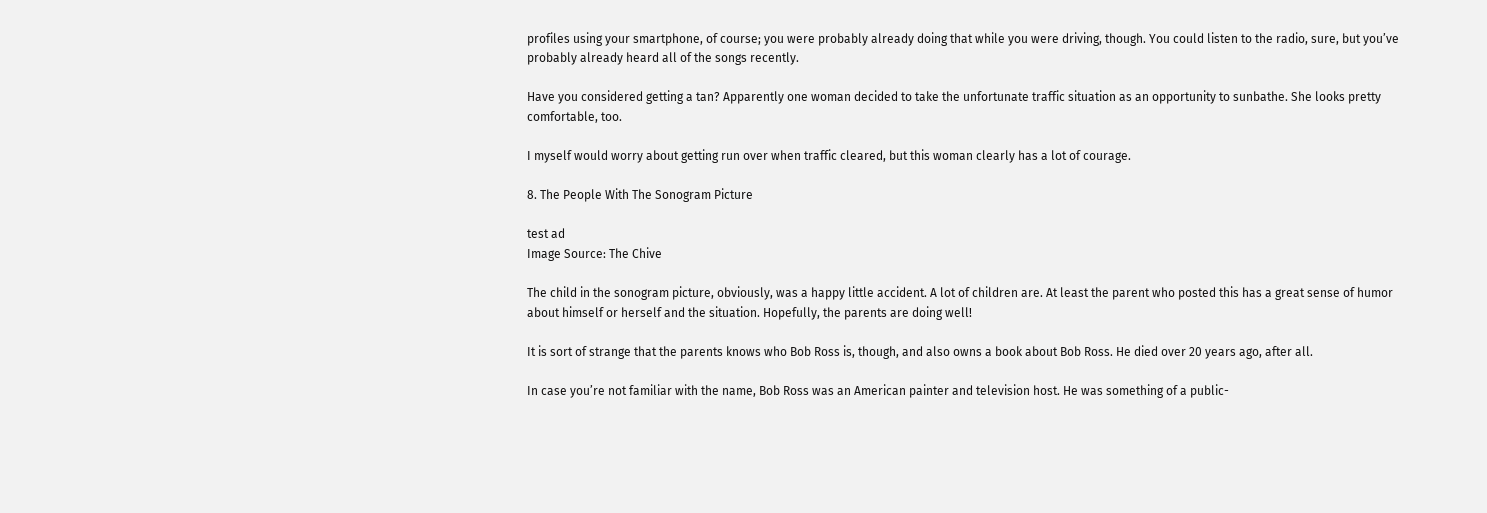profiles using your smartphone, of course; you were probably already doing that while you were driving, though. You could listen to the radio, sure, but you’ve probably already heard all of the songs recently.

Have you considered getting a tan? Apparently one woman decided to take the unfortunate traffic situation as an opportunity to sunbathe. She looks pretty comfortable, too.

I myself would worry about getting run over when traffic cleared, but this woman clearly has a lot of courage.

8. The People With The Sonogram Picture

test ad
Image Source: The Chive

The child in the sonogram picture, obviously, was a happy little accident. A lot of children are. At least the parent who posted this has a great sense of humor about himself or herself and the situation. Hopefully, the parents are doing well!

It is sort of strange that the parents knows who Bob Ross is, though, and also owns a book about Bob Ross. He died over 20 years ago, after all.

In case you’re not familiar with the name, Bob Ross was an American painter and television host. He was something of a public-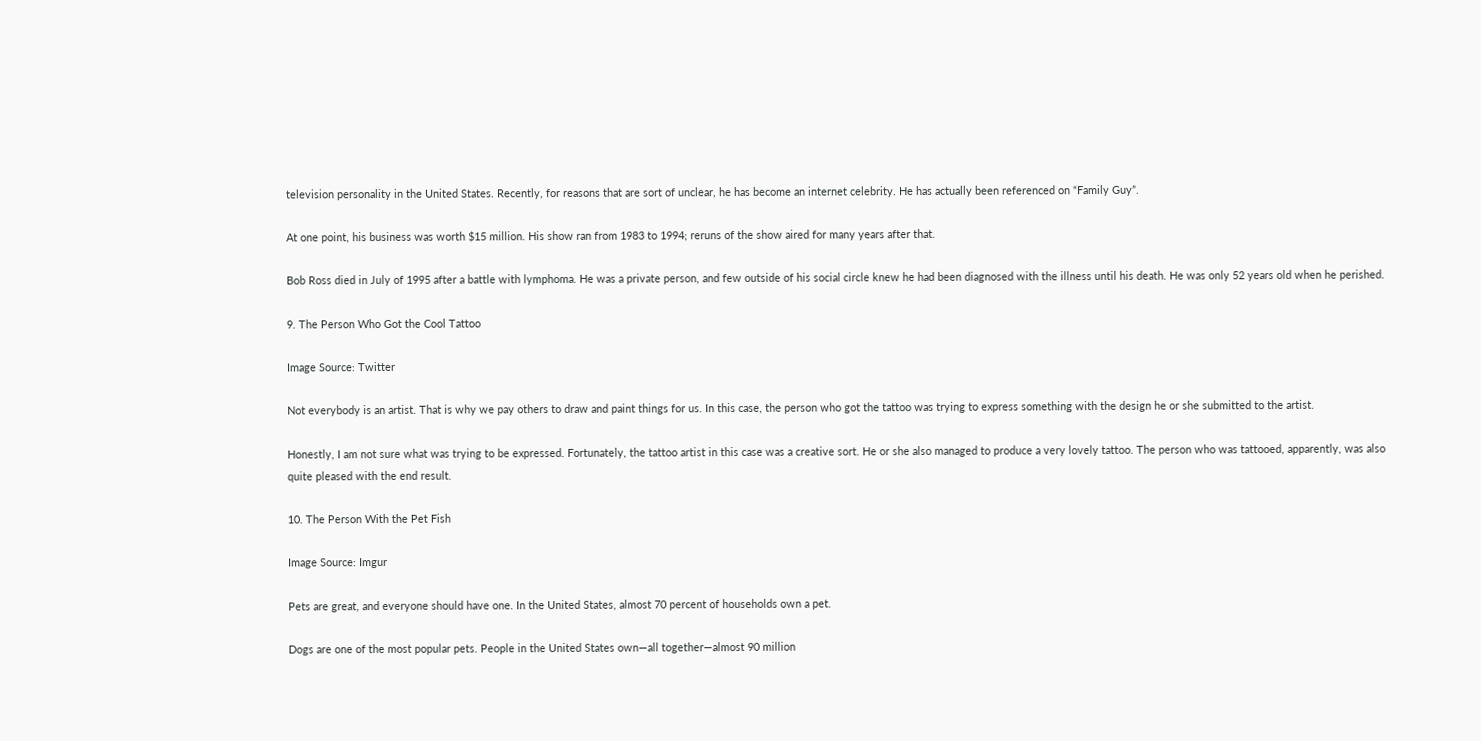television personality in the United States. Recently, for reasons that are sort of unclear, he has become an internet celebrity. He has actually been referenced on “Family Guy”.

At one point, his business was worth $15 million. His show ran from 1983 to 1994; reruns of the show aired for many years after that.

Bob Ross died in July of 1995 after a battle with lymphoma. He was a private person, and few outside of his social circle knew he had been diagnosed with the illness until his death. He was only 52 years old when he perished.

9. The Person Who Got the Cool Tattoo

Image Source: Twitter

Not everybody is an artist. That is why we pay others to draw and paint things for us. In this case, the person who got the tattoo was trying to express something with the design he or she submitted to the artist.

Honestly, I am not sure what was trying to be expressed. Fortunately, the tattoo artist in this case was a creative sort. He or she also managed to produce a very lovely tattoo. The person who was tattooed, apparently, was also quite pleased with the end result.

10. The Person With the Pet Fish

Image Source: Imgur

Pets are great, and everyone should have one. In the United States, almost 70 percent of households own a pet.

Dogs are one of the most popular pets. People in the United States own—all together—almost 90 million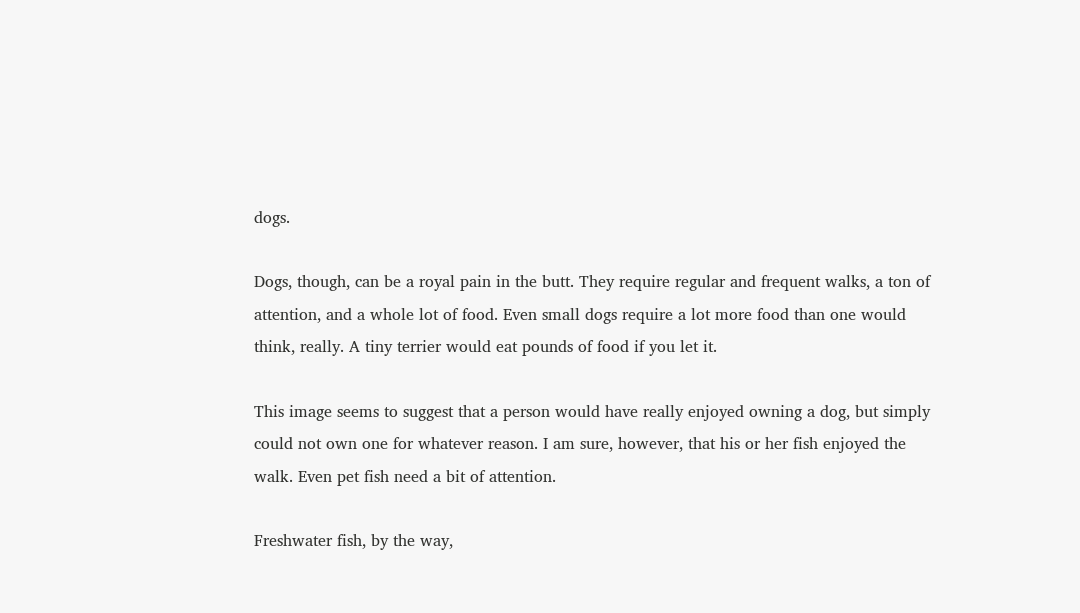dogs.

Dogs, though, can be a royal pain in the butt. They require regular and frequent walks, a ton of attention, and a whole lot of food. Even small dogs require a lot more food than one would think, really. A tiny terrier would eat pounds of food if you let it.

This image seems to suggest that a person would have really enjoyed owning a dog, but simply could not own one for whatever reason. I am sure, however, that his or her fish enjoyed the walk. Even pet fish need a bit of attention.

Freshwater fish, by the way,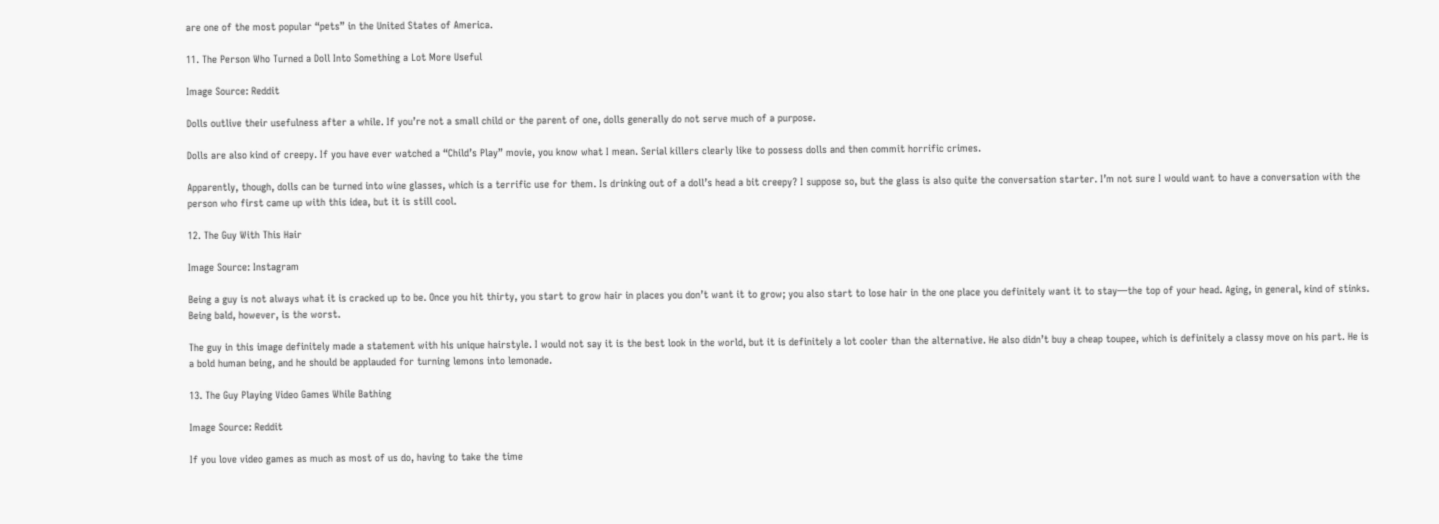are one of the most popular “pets” in the United States of America.

11. The Person Who Turned a Doll Into Something a Lot More Useful

Image Source: Reddit

Dolls outlive their usefulness after a while. If you’re not a small child or the parent of one, dolls generally do not serve much of a purpose.

Dolls are also kind of creepy. If you have ever watched a “Child’s Play” movie, you know what I mean. Serial killers clearly like to possess dolls and then commit horrific crimes.

Apparently, though, dolls can be turned into wine glasses, which is a terrific use for them. Is drinking out of a doll’s head a bit creepy? I suppose so, but the glass is also quite the conversation starter. I’m not sure I would want to have a conversation with the person who first came up with this idea, but it is still cool.

12. The Guy With This Hair

Image Source: Instagram

Being a guy is not always what it is cracked up to be. Once you hit thirty, you start to grow hair in places you don’t want it to grow; you also start to lose hair in the one place you definitely want it to stay—the top of your head. Aging, in general, kind of stinks. Being bald, however, is the worst.

The guy in this image definitely made a statement with his unique hairstyle. I would not say it is the best look in the world, but it is definitely a lot cooler than the alternative. He also didn’t buy a cheap toupee, which is definitely a classy move on his part. He is a bold human being, and he should be applauded for turning lemons into lemonade.

13. The Guy Playing Video Games While Bathing

Image Source: Reddit

If you love video games as much as most of us do, having to take the time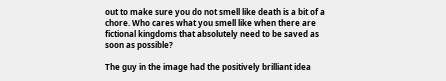out to make sure you do not smell like death is a bit of a chore. Who cares what you smell like when there are fictional kingdoms that absolutely need to be saved as soon as possible?

The guy in the image had the positively brilliant idea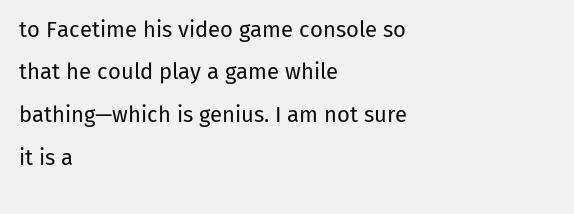to Facetime his video game console so that he could play a game while bathing—which is genius. I am not sure it is a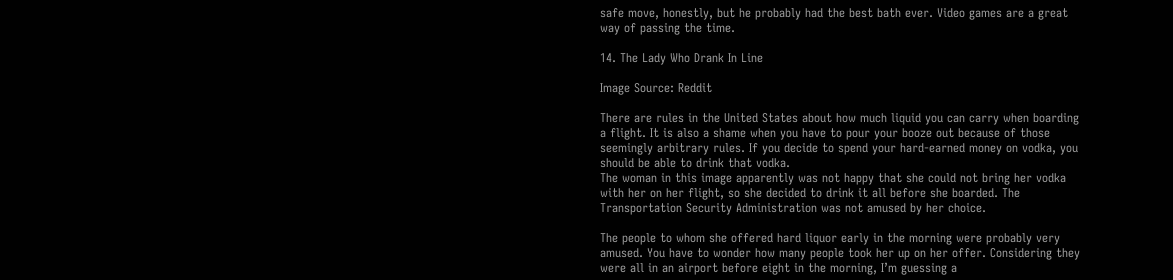safe move, honestly, but he probably had the best bath ever. Video games are a great way of passing the time.

14. The Lady Who Drank In Line

Image Source: Reddit

There are rules in the United States about how much liquid you can carry when boarding a flight. It is also a shame when you have to pour your booze out because of those seemingly arbitrary rules. If you decide to spend your hard-earned money on vodka, you should be able to drink that vodka.
The woman in this image apparently was not happy that she could not bring her vodka with her on her flight, so she decided to drink it all before she boarded. The Transportation Security Administration was not amused by her choice.

The people to whom she offered hard liquor early in the morning were probably very amused. You have to wonder how many people took her up on her offer. Considering they were all in an airport before eight in the morning, I’m guessing a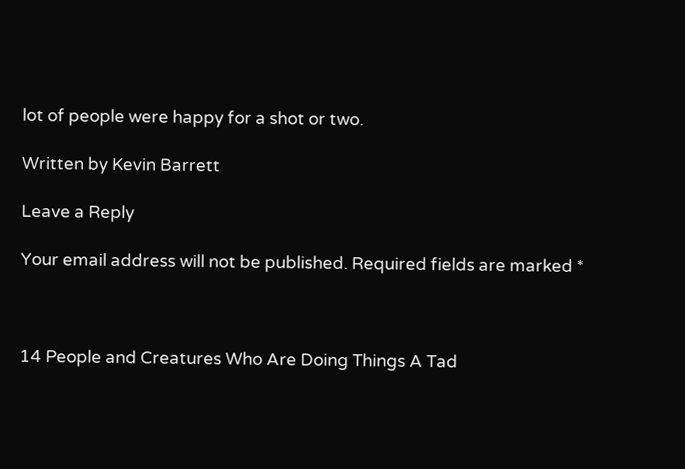lot of people were happy for a shot or two.

Written by Kevin Barrett

Leave a Reply

Your email address will not be published. Required fields are marked *



14 People and Creatures Who Are Doing Things A Tad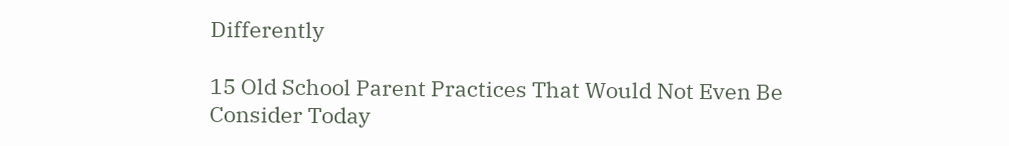Differently

15 Old School Parent Practices That Would Not Even Be Consider Today